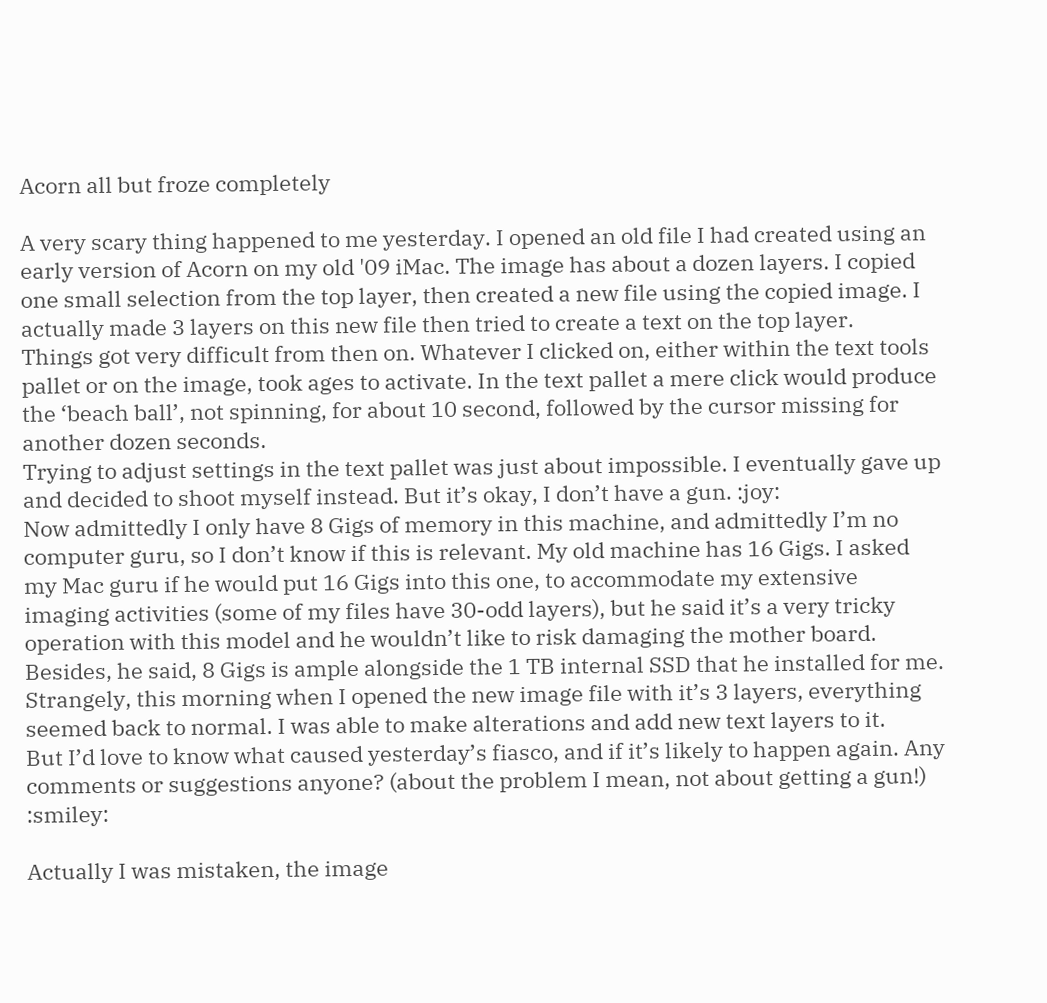Acorn all but froze completely

A very scary thing happened to me yesterday. I opened an old file I had created using an early version of Acorn on my old '09 iMac. The image has about a dozen layers. I copied one small selection from the top layer, then created a new file using the copied image. I actually made 3 layers on this new file then tried to create a text on the top layer.
Things got very difficult from then on. Whatever I clicked on, either within the text tools pallet or on the image, took ages to activate. In the text pallet a mere click would produce the ‘beach ball’, not spinning, for about 10 second, followed by the cursor missing for another dozen seconds.
Trying to adjust settings in the text pallet was just about impossible. I eventually gave up and decided to shoot myself instead. But it’s okay, I don’t have a gun. :joy:
Now admittedly I only have 8 Gigs of memory in this machine, and admittedly I’m no computer guru, so I don’t know if this is relevant. My old machine has 16 Gigs. I asked my Mac guru if he would put 16 Gigs into this one, to accommodate my extensive imaging activities (some of my files have 30-odd layers), but he said it’s a very tricky operation with this model and he wouldn’t like to risk damaging the mother board. Besides, he said, 8 Gigs is ample alongside the 1 TB internal SSD that he installed for me.
Strangely, this morning when I opened the new image file with it’s 3 layers, everything seemed back to normal. I was able to make alterations and add new text layers to it.
But I’d love to know what caused yesterday’s fiasco, and if it’s likely to happen again. Any comments or suggestions anyone? (about the problem I mean, not about getting a gun!) :smiley:

Actually I was mistaken, the image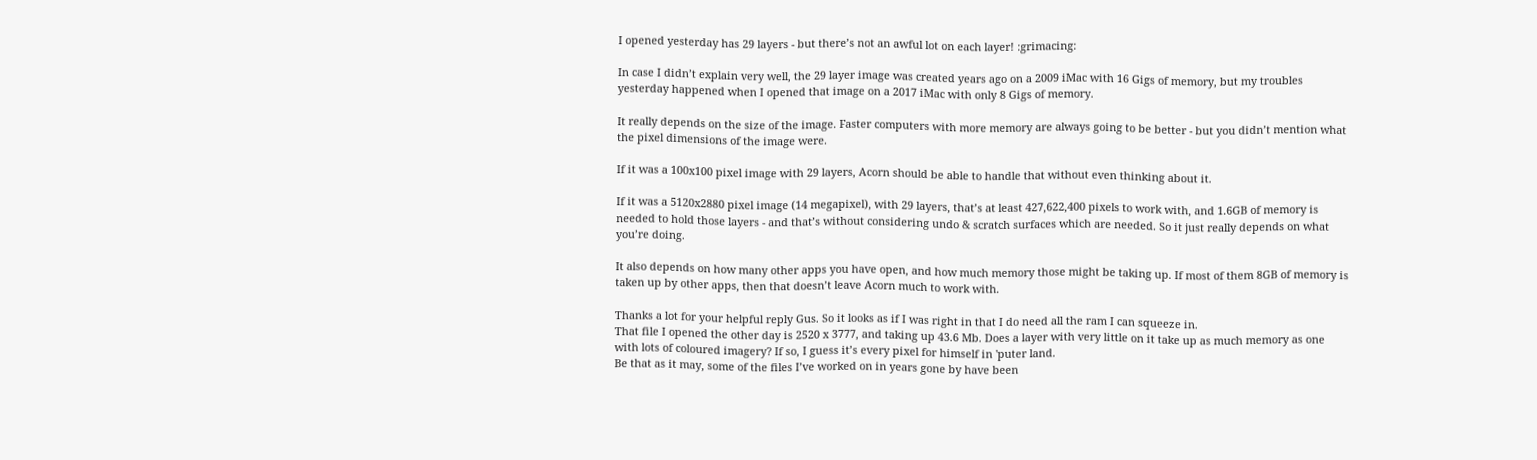I opened yesterday has 29 layers - but there’s not an awful lot on each layer! :grimacing:

In case I didn’t explain very well, the 29 layer image was created years ago on a 2009 iMac with 16 Gigs of memory, but my troubles yesterday happened when I opened that image on a 2017 iMac with only 8 Gigs of memory.

It really depends on the size of the image. Faster computers with more memory are always going to be better - but you didn’t mention what the pixel dimensions of the image were.

If it was a 100x100 pixel image with 29 layers, Acorn should be able to handle that without even thinking about it.

If it was a 5120x2880 pixel image (14 megapixel), with 29 layers, that’s at least 427,622,400 pixels to work with, and 1.6GB of memory is needed to hold those layers - and that’s without considering undo & scratch surfaces which are needed. So it just really depends on what you’re doing.

It also depends on how many other apps you have open, and how much memory those might be taking up. If most of them 8GB of memory is taken up by other apps, then that doesn’t leave Acorn much to work with.

Thanks a lot for your helpful reply Gus. So it looks as if I was right in that I do need all the ram I can squeeze in.
That file I opened the other day is 2520 x 3777, and taking up 43.6 Mb. Does a layer with very little on it take up as much memory as one with lots of coloured imagery? If so, I guess it’s every pixel for himself in 'puter land.
Be that as it may, some of the files I’ve worked on in years gone by have been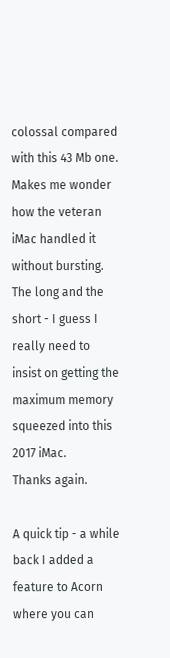colossal compared with this 43 Mb one. Makes me wonder how the veteran iMac handled it without bursting.
The long and the short - I guess I really need to insist on getting the maximum memory squeezed into this 2017 iMac.
Thanks again.

A quick tip - a while back I added a feature to Acorn where you can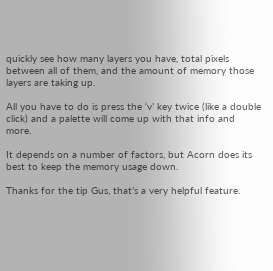quickly see how many layers you have, total pixels between all of them, and the amount of memory those layers are taking up.

All you have to do is press the ‘v’ key twice (like a double click) and a palette will come up with that info and more.

It depends on a number of factors, but Acorn does its best to keep the memory usage down.

Thanks for the tip Gus, that’s a very helpful feature.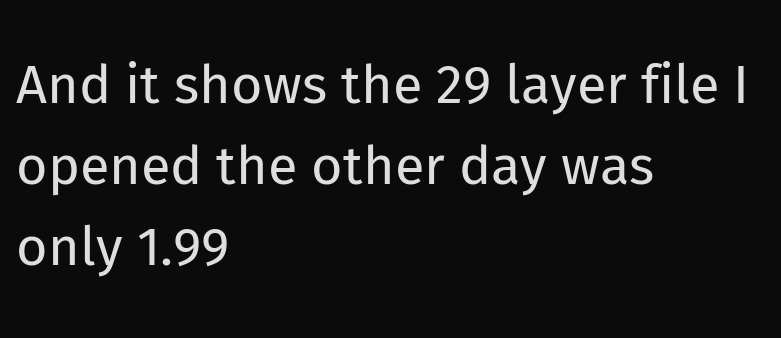And it shows the 29 layer file I opened the other day was only 1.99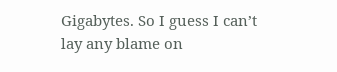Gigabytes. So I guess I can’t lay any blame on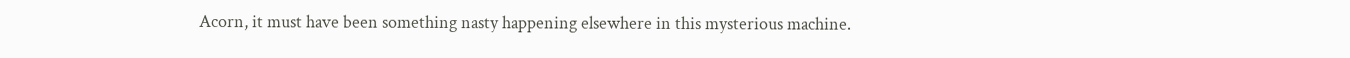Acorn, it must have been something nasty happening elsewhere in this mysterious machine.